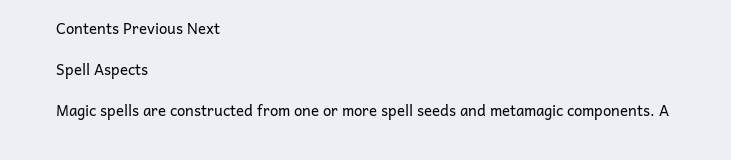Contents Previous Next

Spell Aspects

Magic spells are constructed from one or more spell seeds and metamagic components. A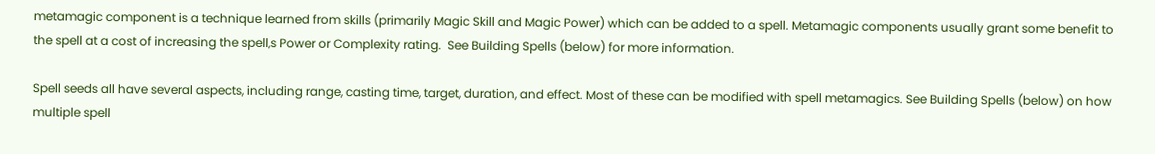metamagic component is a technique learned from skills (primarily Magic Skill and Magic Power) which can be added to a spell. Metamagic components usually grant some benefit to the spell at a cost of increasing the spell‚s Power or Complexity rating.  See Building Spells (below) for more information.

Spell seeds all have several aspects, including range, casting time, target, duration, and effect. Most of these can be modified with spell metamagics. See Building Spells (below) on how multiple spell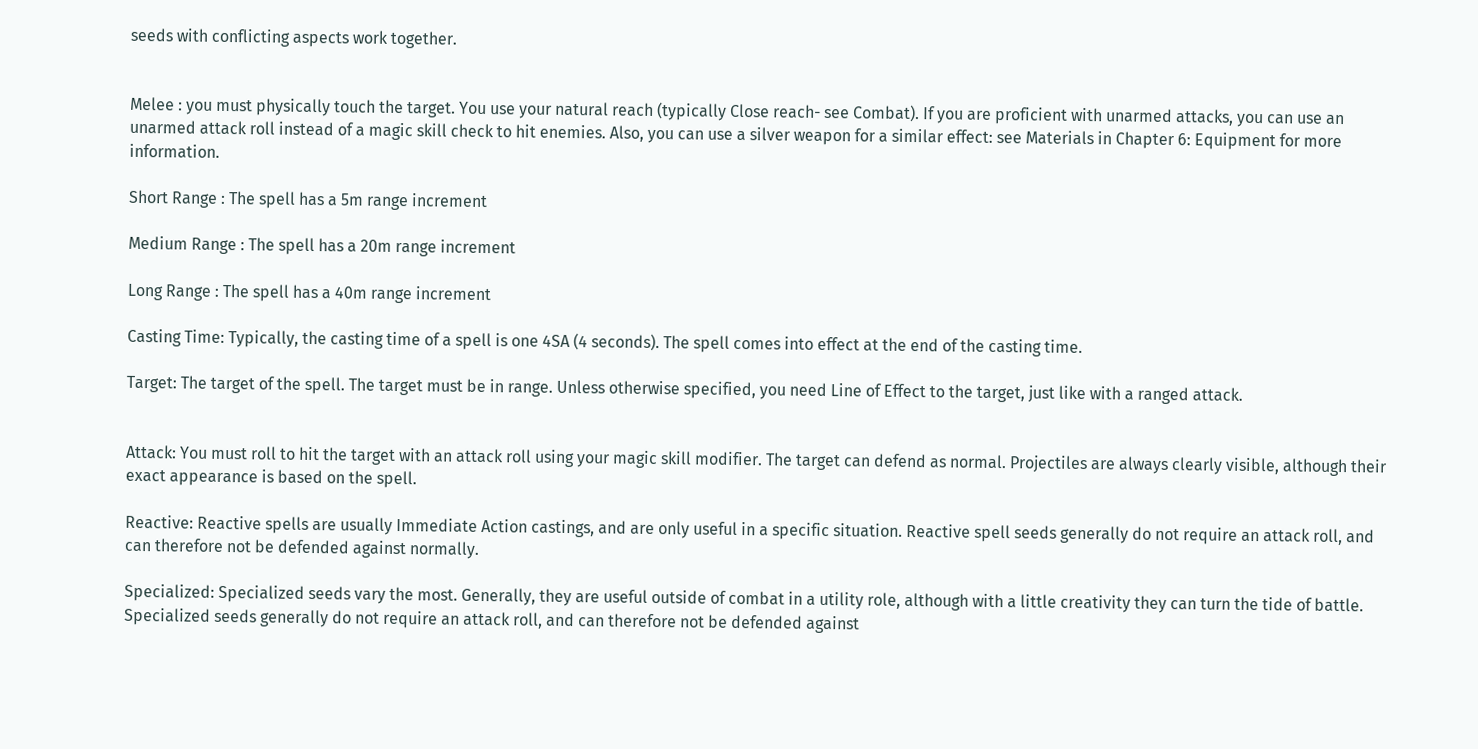seeds with conflicting aspects work together.


Melee : you must physically touch the target. You use your natural reach (typically Close reach- see Combat). If you are proficient with unarmed attacks, you can use an unarmed attack roll instead of a magic skill check to hit enemies. Also, you can use a silver weapon for a similar effect: see Materials in Chapter 6: Equipment for more information.

Short Range : The spell has a 5m range increment

Medium Range : The spell has a 20m range increment

Long Range : The spell has a 40m range increment

Casting Time: Typically, the casting time of a spell is one 4SA (4 seconds). The spell comes into effect at the end of the casting time.

Target: The target of the spell. The target must be in range. Unless otherwise specified, you need Line of Effect to the target, just like with a ranged attack.


Attack: You must roll to hit the target with an attack roll using your magic skill modifier. The target can defend as normal. Projectiles are always clearly visible, although their exact appearance is based on the spell.

Reactive: Reactive spells are usually Immediate Action castings, and are only useful in a specific situation. Reactive spell seeds generally do not require an attack roll, and can therefore not be defended against normally.

Specialized: Specialized seeds vary the most. Generally, they are useful outside of combat in a utility role, although with a little creativity they can turn the tide of battle. Specialized seeds generally do not require an attack roll, and can therefore not be defended against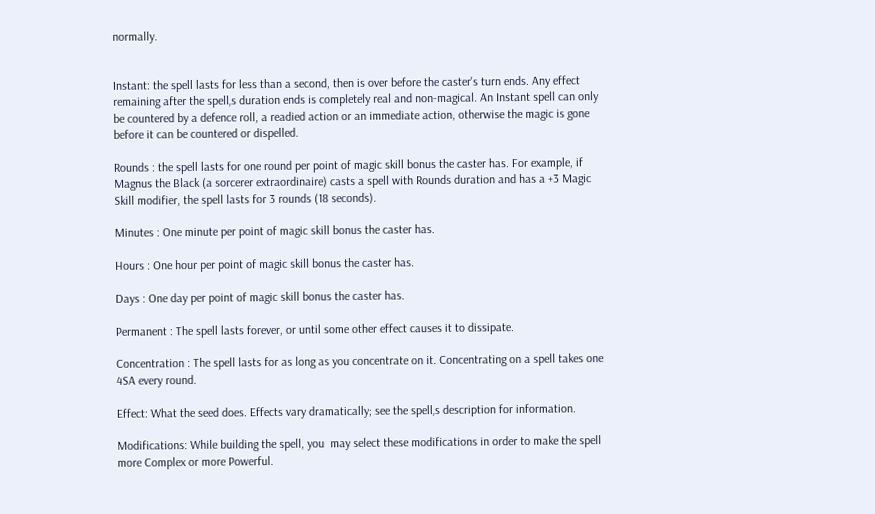normally.


Instant: the spell lasts for less than a second, then is over before the caster's turn ends. Any effect remaining after the spell‚s duration ends is completely real and non-magical. An Instant spell can only be countered by a defence roll, a readied action or an immediate action, otherwise the magic is gone before it can be countered or dispelled.

Rounds : the spell lasts for one round per point of magic skill bonus the caster has. For example, if Magnus the Black (a sorcerer extraordinaire) casts a spell with Rounds duration and has a +3 Magic Skill modifier, the spell lasts for 3 rounds (18 seconds).

Minutes : One minute per point of magic skill bonus the caster has.

Hours : One hour per point of magic skill bonus the caster has.

Days : One day per point of magic skill bonus the caster has.

Permanent : The spell lasts forever, or until some other effect causes it to dissipate.

Concentration : The spell lasts for as long as you concentrate on it. Concentrating on a spell takes one 4SA every round.

Effect: What the seed does. Effects vary dramatically; see the spell‚s description for information.

Modifications: While building the spell, you  may select these modifications in order to make the spell more Complex or more Powerful.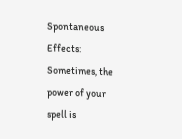Spontaneous Effects: Sometimes, the power of your spell is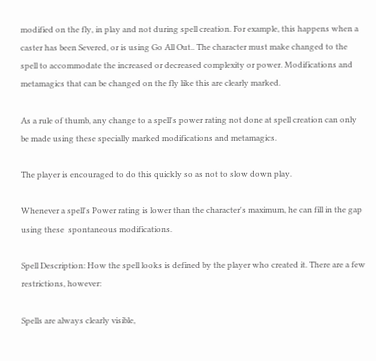modified on the fly, in play and not during spell creation. For example, this happens when a caster has been Severed, or is using Go All Out.. The character must make changed to the spell to accommodate the increased or decreased complexity or power. Modifications and metamagics that can be changed on the fly like this are clearly marked.

As a rule of thumb, any change to a spell's power rating not done at spell creation can only be made using these specially marked modifications and metamagics.

The player is encouraged to do this quickly so as not to slow down play.

Whenever a spell's Power rating is lower than the character's maximum, he can fill in the gap using these  spontaneous modifications.

Spell Description: How the spell looks is defined by the player who created it. There are a few restrictions, however:

Spells are always clearly visible,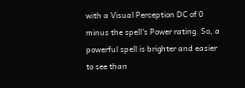with a Visual Perception DC of 0 minus the spell's Power rating. So, a powerful spell is brighter and easier to see than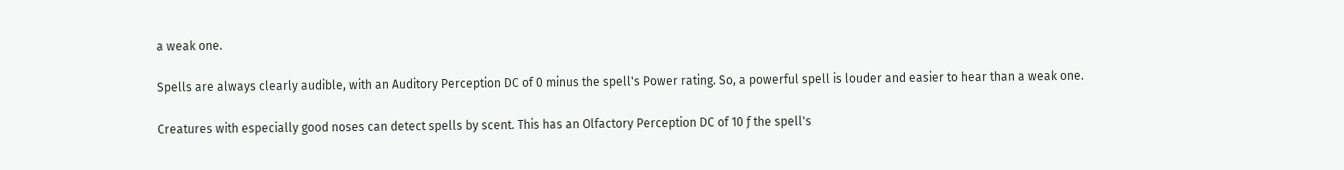a weak one.

Spells are always clearly audible, with an Auditory Perception DC of 0 minus the spell's Power rating. So, a powerful spell is louder and easier to hear than a weak one.

Creatures with especially good noses can detect spells by scent. This has an Olfactory Perception DC of 10 ƒ the spell's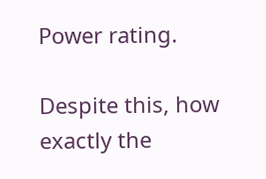Power rating.

Despite this, how exactly the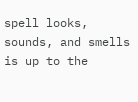spell looks, sounds, and smells is up to the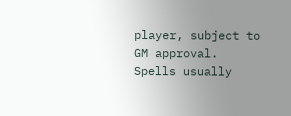player, subject to GM approval. Spells usually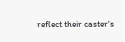reflect their caster's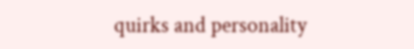quirks and personality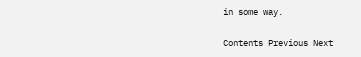in some way.

Contents Previous Next